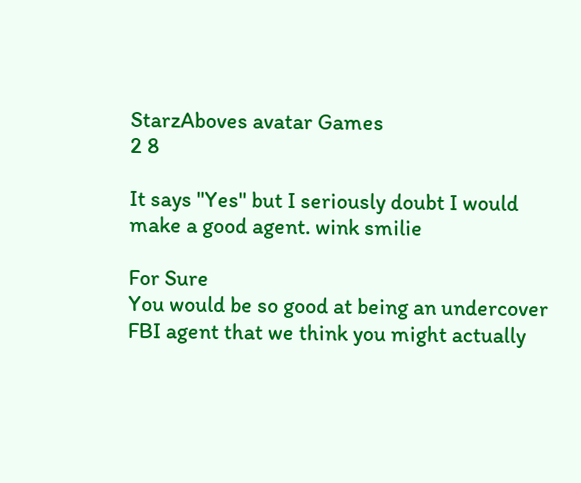StarzAboves avatar Games
2 8

It says "Yes" but I seriously doubt I would make a good agent. wink smilie

For Sure
You would be so good at being an undercover FBI agent that we think you might actually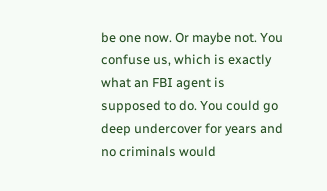be one now. Or maybe not. You confuse us, which is exactly what an FBI agent is supposed to do. You could go deep undercover for years and no criminals would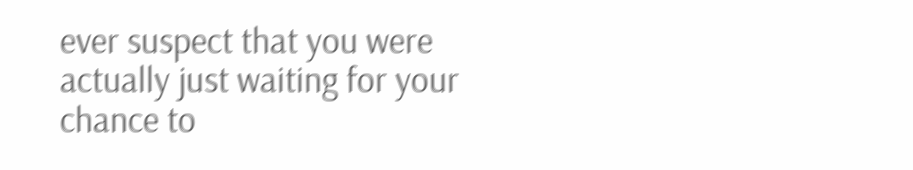ever suspect that you were actually just waiting for your chance to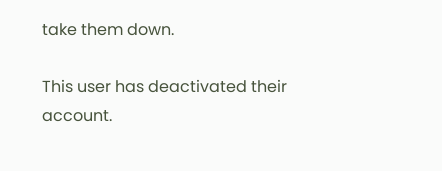take them down.

This user has deactivated their account.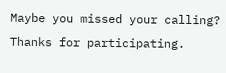Maybe you missed your calling? Thanks for participating.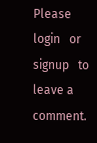Please   login   or signup   to leave a comment.